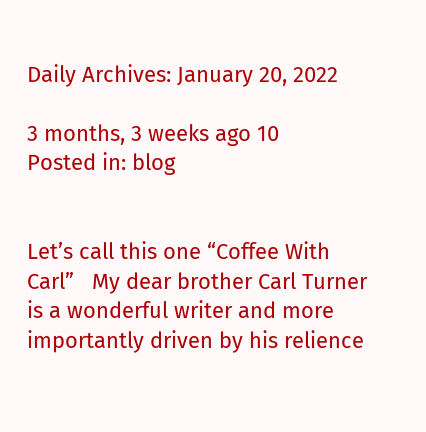Daily Archives: January 20, 2022

3 months, 3 weeks ago 10
Posted in: blog


Let’s call this one “Coffee With Carl”   My dear brother Carl Turner is a wonderful writer and more importantly driven by his relience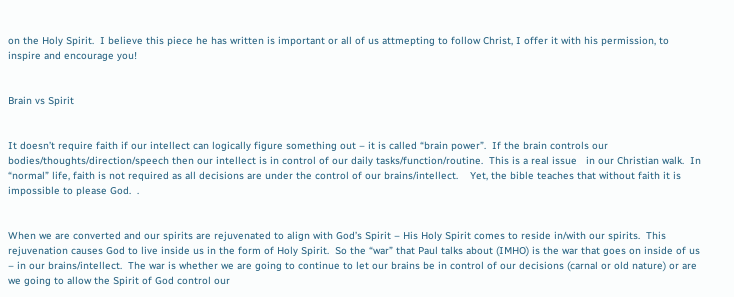on the Holy Spirit.  I believe this piece he has written is important or all of us attmepting to follow Christ, I offer it with his permission, to inspire and encourage you!


Brain vs Spirit


It doesn’t require faith if our intellect can logically figure something out – it is called “brain power”.  If the brain controls our bodies/thoughts/direction/speech then our intellect is in control of our daily tasks/function/routine.  This is a real issue   in our Christian walk.  In “normal” life, faith is not required as all decisions are under the control of our brains/intellect.    Yet, the bible teaches that without faith it is impossible to please God.  .


When we are converted and our spirits are rejuvenated to align with God’s Spirit – His Holy Spirit comes to reside in/with our spirits.  This rejuvenation causes God to live inside us in the form of Holy Spirit.  So the “war” that Paul talks about (IMHO) is the war that goes on inside of us – in our brains/intellect.  The war is whether we are going to continue to let our brains be in control of our decisions (carnal or old nature) or are we going to allow the Spirit of God control our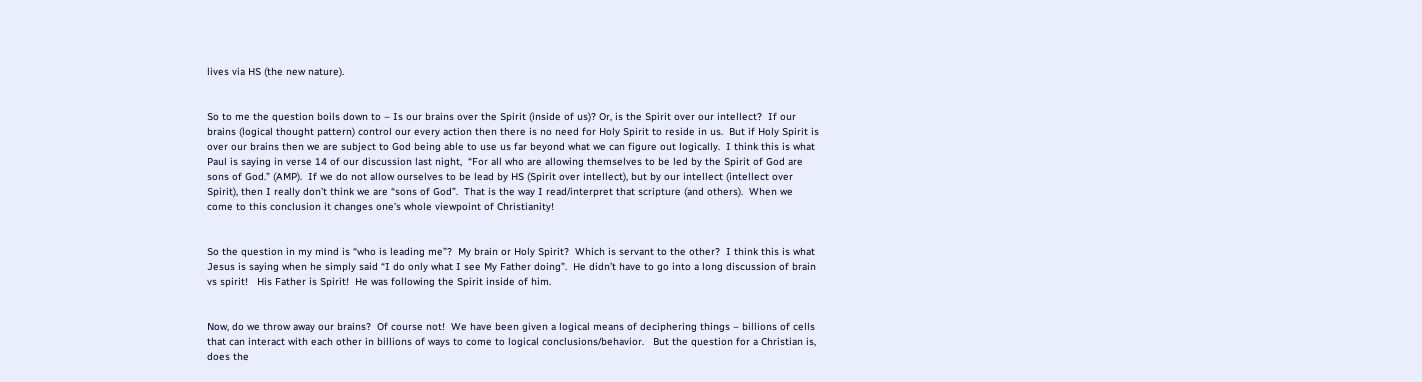lives via HS (the new nature).


So to me the question boils down to – Is our brains over the Spirit (inside of us)? Or, is the Spirit over our intellect?  If our brains (logical thought pattern) control our every action then there is no need for Holy Spirit to reside in us.  But if Holy Spirit is over our brains then we are subject to God being able to use us far beyond what we can figure out logically.  I think this is what Paul is saying in verse 14 of our discussion last night,  “For all who are allowing themselves to be led by the Spirit of God are sons of God.” (AMP).  If we do not allow ourselves to be lead by HS (Spirit over intellect), but by our intellect (intellect over Spirit), then I really don’t think we are “sons of God”.  That is the way I read/interpret that scripture (and others).  When we come to this conclusion it changes one’s whole viewpoint of Christianity!


So the question in my mind is “who is leading me”?  My brain or Holy Spirit?  Which is servant to the other?  I think this is what Jesus is saying when he simply said “I do only what I see My Father doing”.  He didn’t have to go into a long discussion of brain vs spirit!   His Father is Spirit!  He was following the Spirit inside of him.


Now, do we throw away our brains?  Of course not!  We have been given a logical means of deciphering things – billions of cells that can interact with each other in billions of ways to come to logical conclusions/behavior.   But the question for a Christian is, does the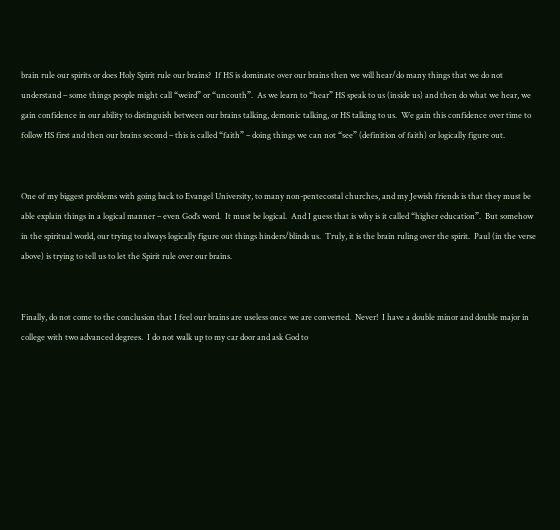brain rule our spirits or does Holy Spirit rule our brains?  If HS is dominate over our brains then we will hear/do many things that we do not understand – some things people might call “weird” or “uncouth”.  As we learn to “hear” HS speak to us (inside us) and then do what we hear, we gain confidence in our ability to distinguish between our brains talking, demonic talking, or HS talking to us.  We gain this confidence over time to follow HS first and then our brains second – this is called “faith” – doing things we can not “see” (definition of faith) or logically figure out.


One of my biggest problems with going back to Evangel University, to many non-pentecostal churches, and my Jewish friends is that they must be able explain things in a logical manner – even God’s word.  It must be logical.  And I guess that is why is it called “higher education”.  But somehow in the spiritual world, our trying to always logically figure out things hinders/blinds us.  Truly, it is the brain ruling over the spirit.  Paul (in the verse above) is trying to tell us to let the Spirit rule over our brains.


Finally, do not come to the conclusion that I feel our brains are useless once we are converted.  Never!  I have a double minor and double major in college with two advanced degrees.  I do not walk up to my car door and ask God to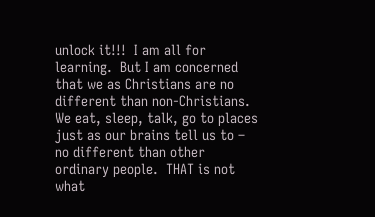unlock it!!!  I am all for learning.  But I am concerned that we as Christians are no different than non-Christians.  We eat, sleep, talk, go to places just as our brains tell us to – no different than other ordinary people.  THAT is not what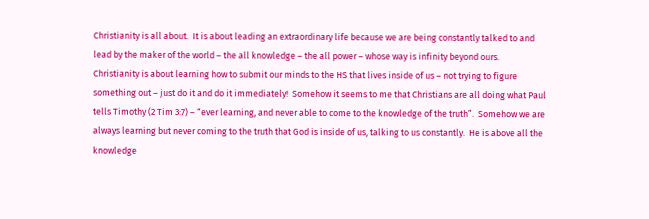Christianity is all about.  It is about leading an extraordinary life because we are being constantly talked to and lead by the maker of the world – the all knowledge – the all power – whose way is infinity beyond ours.  Christianity is about learning how to submit our minds to the HS that lives inside of us – not trying to figure something out – just do it and do it immediately!  Somehow it seems to me that Christians are all doing what Paul tells Timothy (2 Tim 3:7) – “ever learning, and never able to come to the knowledge of the truth”.  Somehow we are always learning but never coming to the truth that God is inside of us, talking to us constantly.  He is above all the knowledge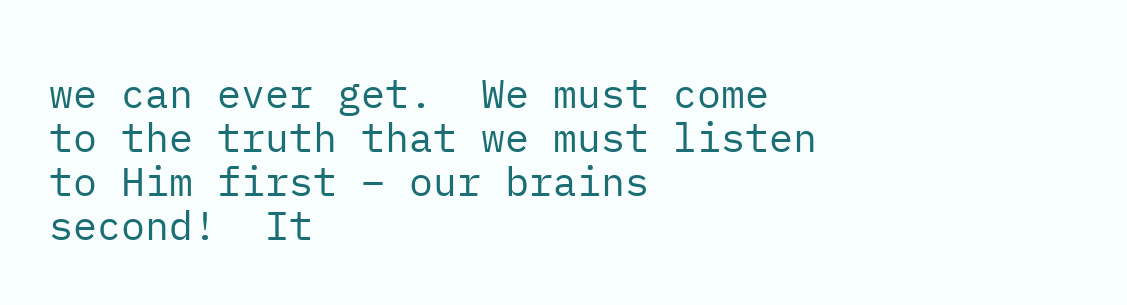we can ever get.  We must come to the truth that we must listen to Him first – our brains second!  It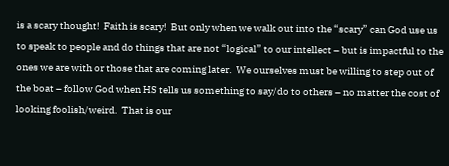is a scary thought!  Faith is scary!  But only when we walk out into the “scary” can God use us to speak to people and do things that are not “logical” to our intellect – but is impactful to the ones we are with or those that are coming later.  We ourselves must be willing to step out of the boat – follow God when HS tells us something to say/do to others – no matter the cost of looking foolish/weird.  That is our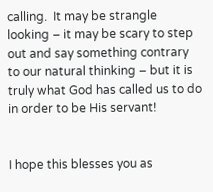calling.  It may be strangle looking – it may be scary to step out and say something contrary to our natural thinking – but it is truly what God has called us to do in order to be His servant!


I hope this blesses you as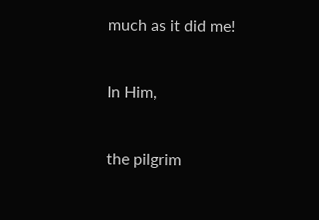much as it did me!


In Him,


the pilgrim